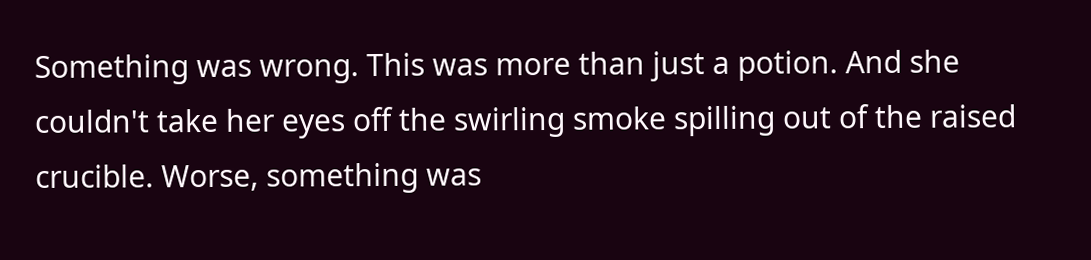Something was wrong. This was more than just a potion. And she couldn't take her eyes off the swirling smoke spilling out of the raised crucible. Worse, something was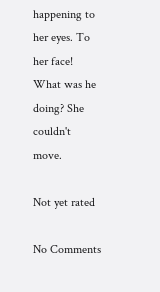happening to her eyes. To her face! What was he doing? She couldn't move.

Not yet rated

No Comments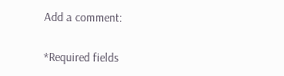Add a comment:

*Required fields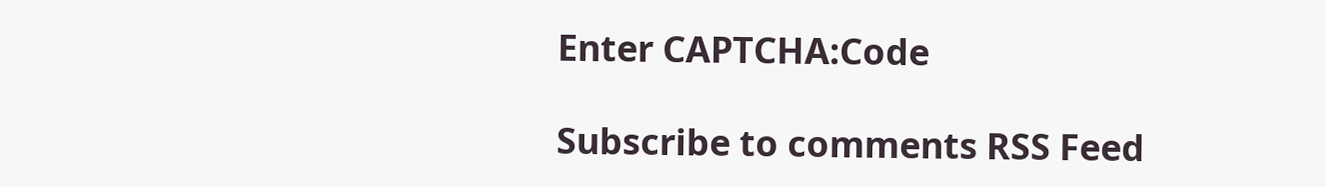Enter CAPTCHA:Code

Subscribe to comments RSS Feed